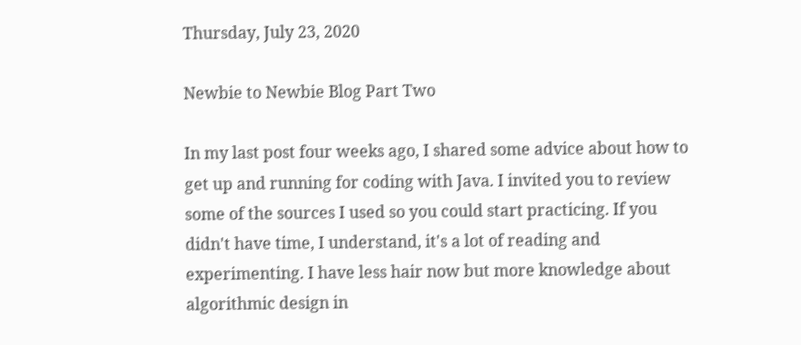Thursday, July 23, 2020

Newbie to Newbie Blog Part Two

In my last post four weeks ago, I shared some advice about how to get up and running for coding with Java. I invited you to review some of the sources I used so you could start practicing. If you didn't have time, I understand, it's a lot of reading and experimenting. I have less hair now but more knowledge about algorithmic design in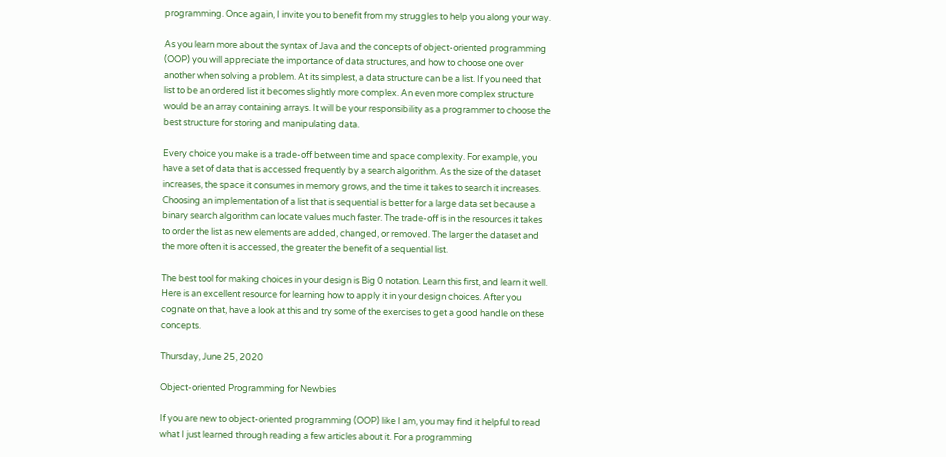programming. Once again, I invite you to benefit from my struggles to help you along your way.

As you learn more about the syntax of Java and the concepts of object-oriented programming (OOP) you will appreciate the importance of data structures, and how to choose one over another when solving a problem. At its simplest, a data structure can be a list. If you need that list to be an ordered list it becomes slightly more complex. An even more complex structure would be an array containing arrays. It will be your responsibility as a programmer to choose the best structure for storing and manipulating data.

Every choice you make is a trade-off between time and space complexity. For example, you have a set of data that is accessed frequently by a search algorithm. As the size of the dataset increases, the space it consumes in memory grows, and the time it takes to search it increases. Choosing an implementation of a list that is sequential is better for a large data set because a binary search algorithm can locate values much faster. The trade-off is in the resources it takes to order the list as new elements are added, changed, or removed. The larger the dataset and the more often it is accessed, the greater the benefit of a sequential list.

The best tool for making choices in your design is Big 0 notation. Learn this first, and learn it well. Here is an excellent resource for learning how to apply it in your design choices. After you cognate on that, have a look at this and try some of the exercises to get a good handle on these concepts.

Thursday, June 25, 2020

Object-oriented Programming for Newbies

If you are new to object-oriented programming (OOP) like I am, you may find it helpful to read what I just learned through reading a few articles about it. For a programming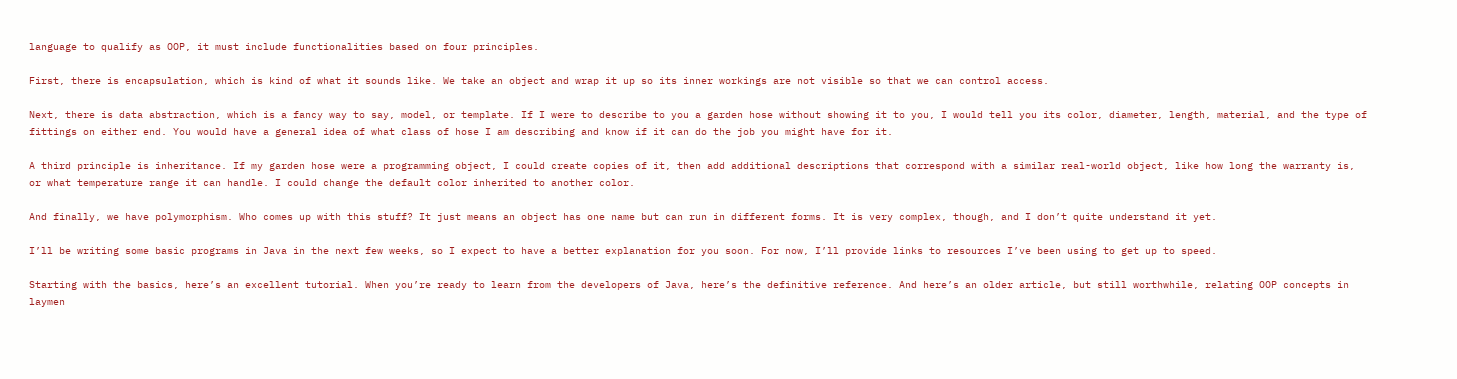language to qualify as OOP, it must include functionalities based on four principles.

First, there is encapsulation, which is kind of what it sounds like. We take an object and wrap it up so its inner workings are not visible so that we can control access.

Next, there is data abstraction, which is a fancy way to say, model, or template. If I were to describe to you a garden hose without showing it to you, I would tell you its color, diameter, length, material, and the type of fittings on either end. You would have a general idea of what class of hose I am describing and know if it can do the job you might have for it.

A third principle is inheritance. If my garden hose were a programming object, I could create copies of it, then add additional descriptions that correspond with a similar real-world object, like how long the warranty is, or what temperature range it can handle. I could change the default color inherited to another color.

And finally, we have polymorphism. Who comes up with this stuff? It just means an object has one name but can run in different forms. It is very complex, though, and I don’t quite understand it yet.

I’ll be writing some basic programs in Java in the next few weeks, so I expect to have a better explanation for you soon. For now, I’ll provide links to resources I’ve been using to get up to speed.

Starting with the basics, here’s an excellent tutorial. When you’re ready to learn from the developers of Java, here’s the definitive reference. And here’s an older article, but still worthwhile, relating OOP concepts in laymen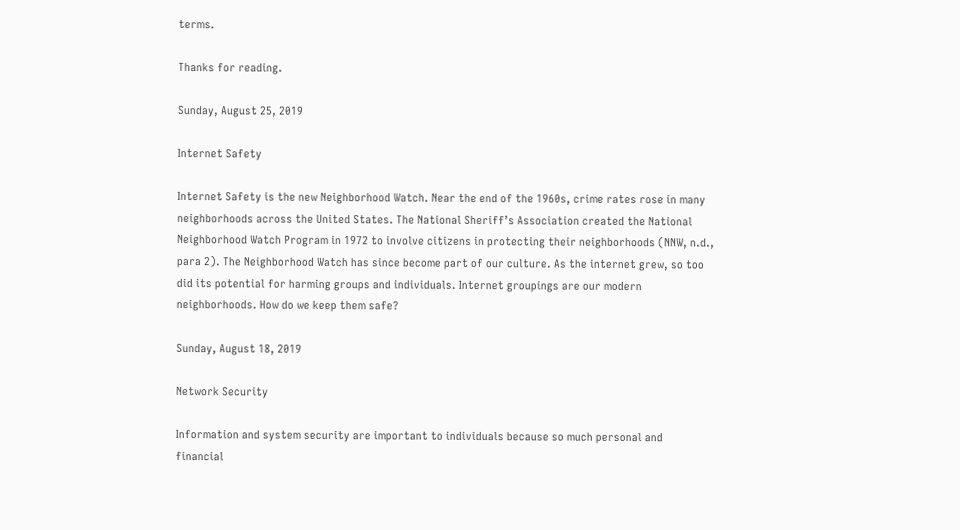terms.

Thanks for reading.

Sunday, August 25, 2019

Internet Safety

Internet Safety is the new Neighborhood Watch. Near the end of the 1960s, crime rates rose in many neighborhoods across the United States. The National Sheriff’s Association created the National Neighborhood Watch Program in 1972 to involve citizens in protecting their neighborhoods (NNW, n.d., para 2). The Neighborhood Watch has since become part of our culture. As the internet grew, so too did its potential for harming groups and individuals. Internet groupings are our modern neighborhoods. How do we keep them safe?

Sunday, August 18, 2019

Network Security

Information and system security are important to individuals because so much personal and financial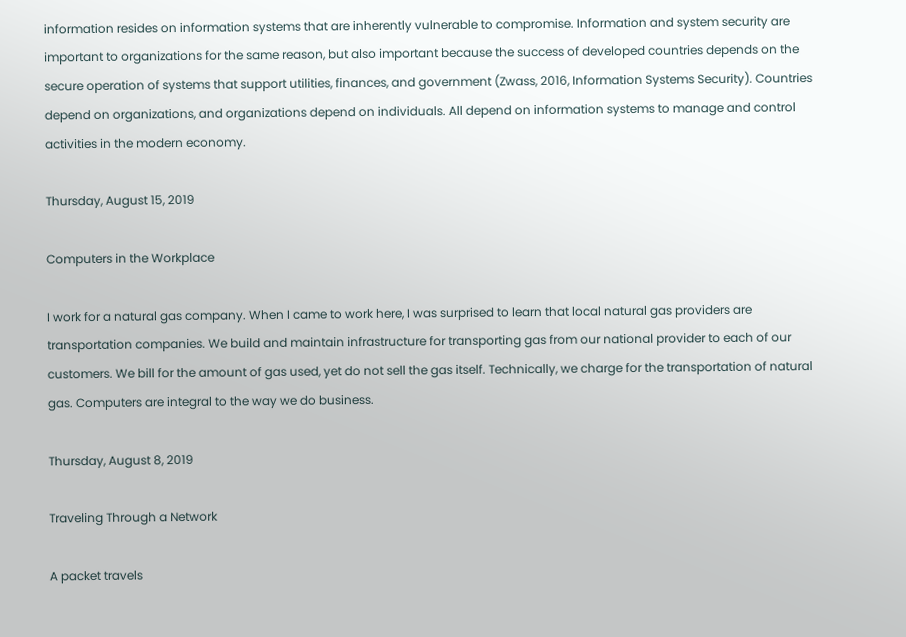information resides on information systems that are inherently vulnerable to compromise. Information and system security are important to organizations for the same reason, but also important because the success of developed countries depends on the secure operation of systems that support utilities, finances, and government (Zwass, 2016, Information Systems Security). Countries depend on organizations, and organizations depend on individuals. All depend on information systems to manage and control activities in the modern economy.

Thursday, August 15, 2019

Computers in the Workplace

I work for a natural gas company. When I came to work here, I was surprised to learn that local natural gas providers are transportation companies. We build and maintain infrastructure for transporting gas from our national provider to each of our customers. We bill for the amount of gas used, yet do not sell the gas itself. Technically, we charge for the transportation of natural gas. Computers are integral to the way we do business.

Thursday, August 8, 2019

Traveling Through a Network

A packet travels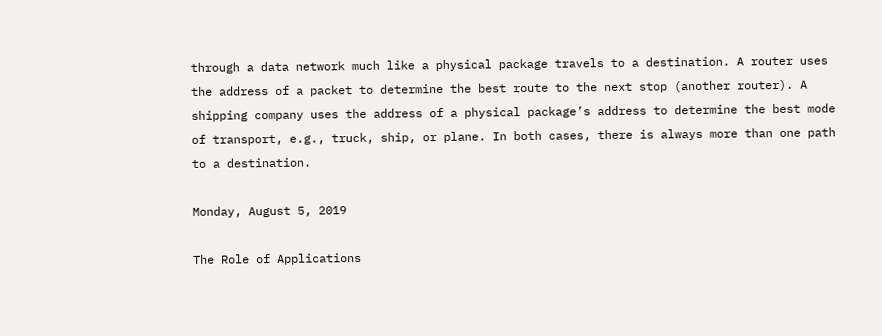through a data network much like a physical package travels to a destination. A router uses the address of a packet to determine the best route to the next stop (another router). A shipping company uses the address of a physical package’s address to determine the best mode of transport, e.g., truck, ship, or plane. In both cases, there is always more than one path to a destination.

Monday, August 5, 2019

The Role of Applications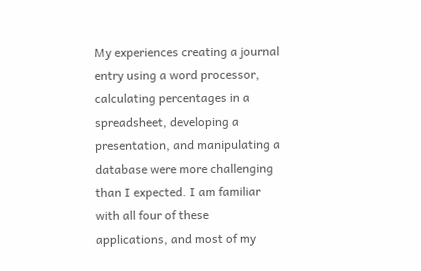My experiences creating a journal entry using a word processor, calculating percentages in a spreadsheet, developing a presentation, and manipulating a database were more challenging than I expected. I am familiar with all four of these applications, and most of my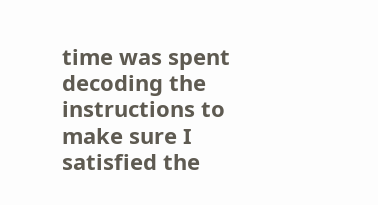time was spent decoding the instructions to make sure I satisfied the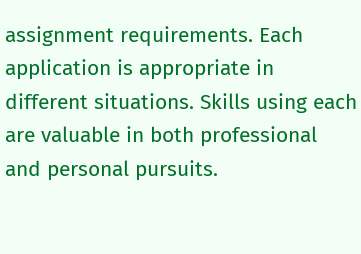assignment requirements. Each application is appropriate in different situations. Skills using each are valuable in both professional and personal pursuits.